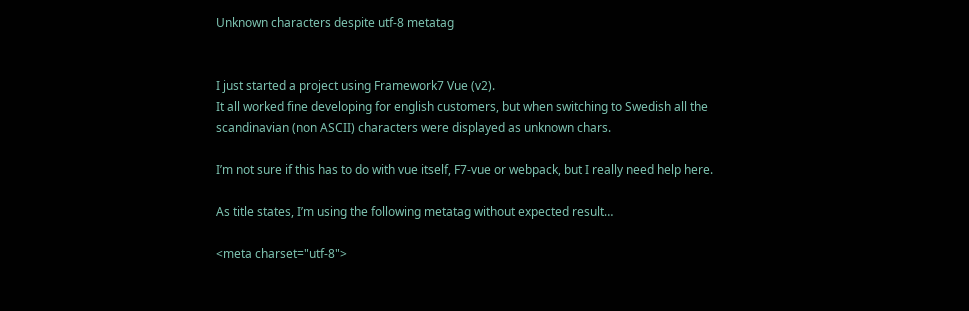Unknown characters despite utf-8 metatag


I just started a project using Framework7 Vue (v2).
It all worked fine developing for english customers, but when switching to Swedish all the scandinavian (non ASCII) characters were displayed as unknown chars.

I’m not sure if this has to do with vue itself, F7-vue or webpack, but I really need help here.

As title states, I’m using the following metatag without expected result…

<meta charset="utf-8">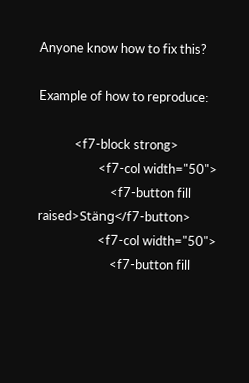Anyone know how to fix this?

Example of how to reproduce:

            <f7-block strong>
                    <f7-col width="50">
                        <f7-button fill raised>Stäng</f7-button>
                    <f7-col width="50">
                        <f7-button fill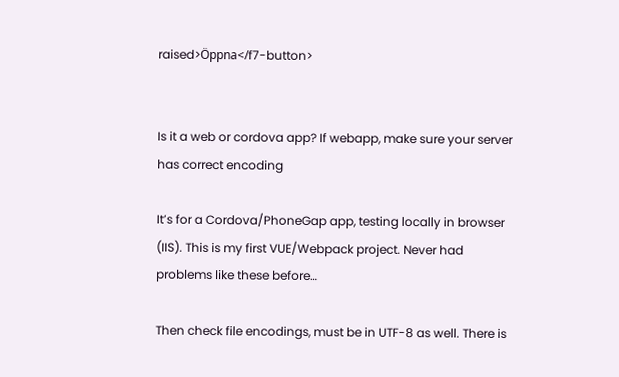raised>Öppna</f7-button>


Is it a web or cordova app? If webapp, make sure your server has correct encoding

It’s for a Cordova/PhoneGap app, testing locally in browser (IIS). This is my first VUE/Webpack project. Never had problems like these before…

Then check file encodings, must be in UTF-8 as well. There is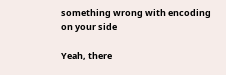something wrong with encoding on your side

Yeah, there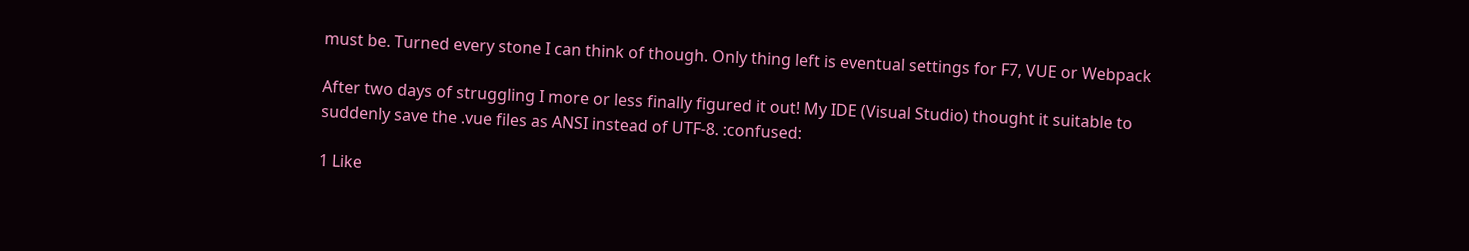must be. Turned every stone I can think of though. Only thing left is eventual settings for F7, VUE or Webpack

After two days of struggling I more or less finally figured it out! My IDE (Visual Studio) thought it suitable to suddenly save the .vue files as ANSI instead of UTF-8. :confused:

1 Like